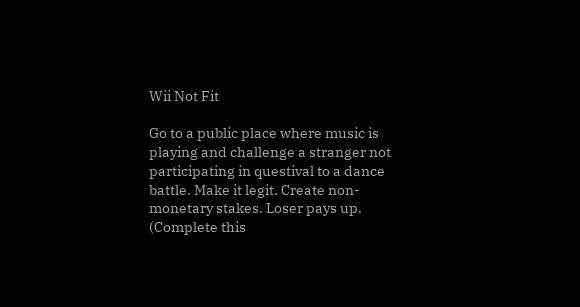Wii Not Fit

Go to a public place where music is playing and challenge a stranger not participating in questival to a dance battle. Make it legit. Create non-monetary stakes. Loser pays up. (Complete this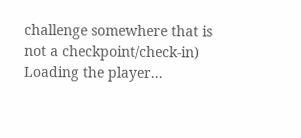challenge somewhere that is not a checkpoint/check-in)
Loading the player...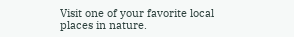Visit one of your favorite local places in nature.